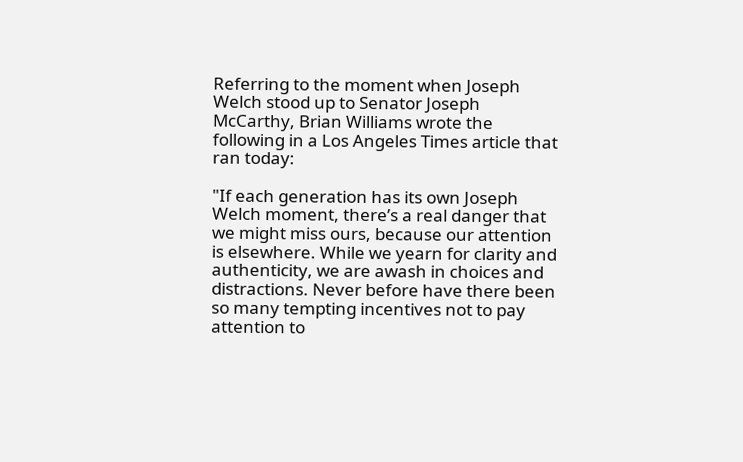Referring to the moment when Joseph Welch stood up to Senator Joseph McCarthy, Brian Williams wrote the following in a Los Angeles Times article that ran today:

"If each generation has its own Joseph Welch moment, there’s a real danger that we might miss ours, because our attention is elsewhere. While we yearn for clarity and authenticity, we are awash in choices and distractions. Never before have there been so many tempting incentives not to pay attention to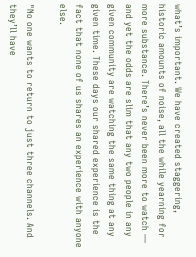what’s important. We have created staggering, historic amounts of noise, all the while yearning for more substance. There’s never been more to watch — and yet the odds are slim that any two people in any given community are watching the same thing at any given time. These days our shared experience is the fact that none of us shares an experience with anyone else.

"No one wants to return to just three channels. And they’ll have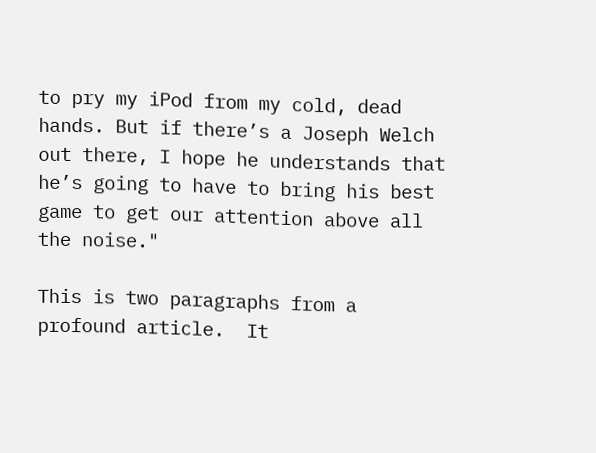to pry my iPod from my cold, dead hands. But if there’s a Joseph Welch out there, I hope he understands that he’s going to have to bring his best game to get our attention above all the noise."

This is two paragraphs from a profound article.  It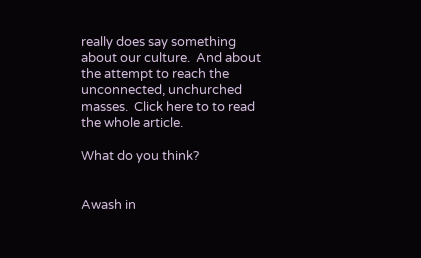really does say something about our culture.  And about the attempt to reach the unconnected, unchurched masses.  Click here to to read the whole article.

What do you think?


Awash in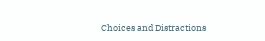Choices and Distractions